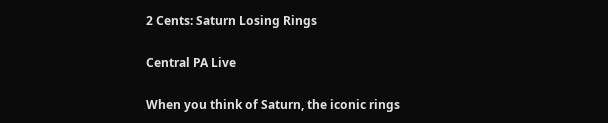2 Cents: Saturn Losing Rings

Central PA Live

When you think of Saturn, the iconic rings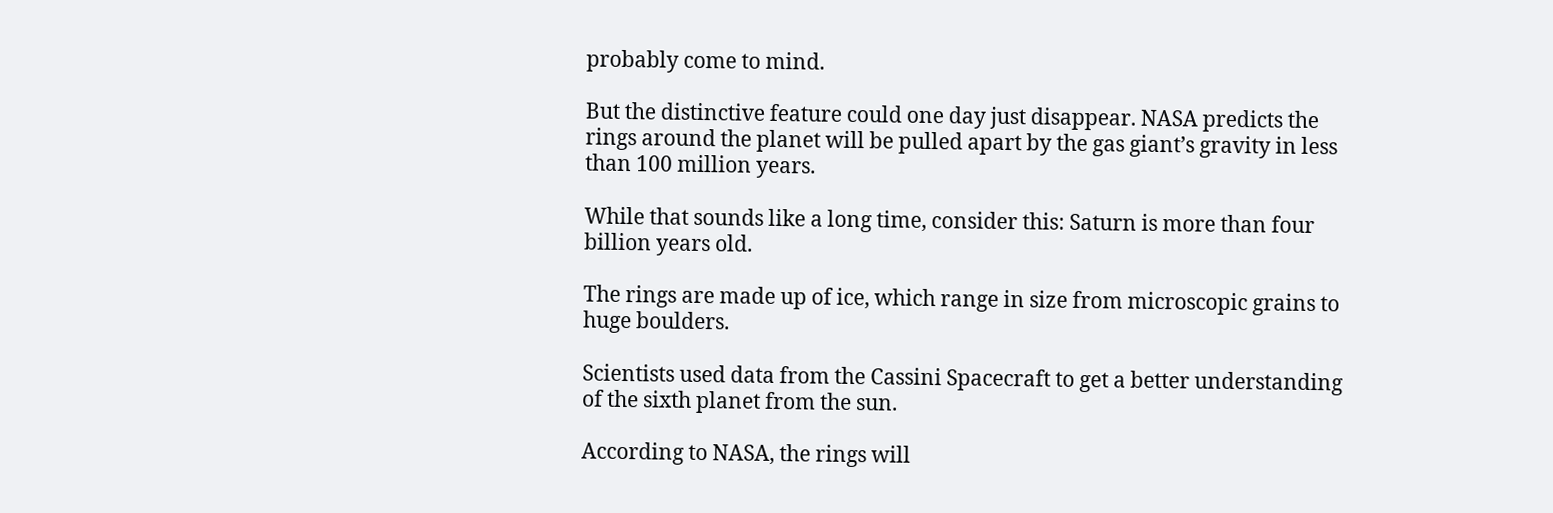probably come to mind.

But the distinctive feature could one day just disappear. NASA predicts the rings around the planet will be pulled apart by the gas giant’s gravity in less than 100 million years.

While that sounds like a long time, consider this: Saturn is more than four billion years old.

The rings are made up of ice, which range in size from microscopic grains to huge boulders.

Scientists used data from the Cassini Spacecraft to get a better understanding of the sixth planet from the sun.

According to NASA, the rings will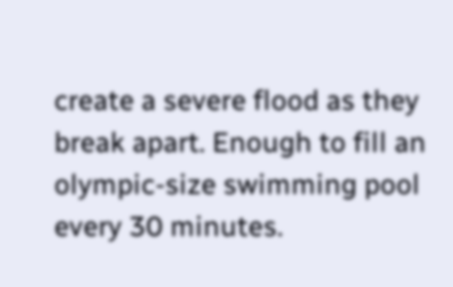create a severe flood as they break apart. Enough to fill an olympic-size swimming pool every 30 minutes.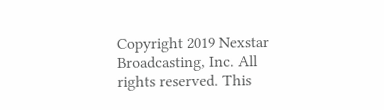Copyright 2019 Nexstar Broadcasting, Inc. All rights reserved. This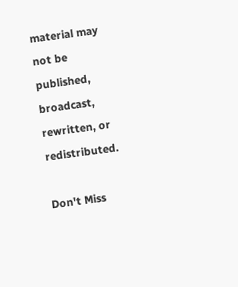material may not be published, broadcast, rewritten, or redistributed.

Don't Miss